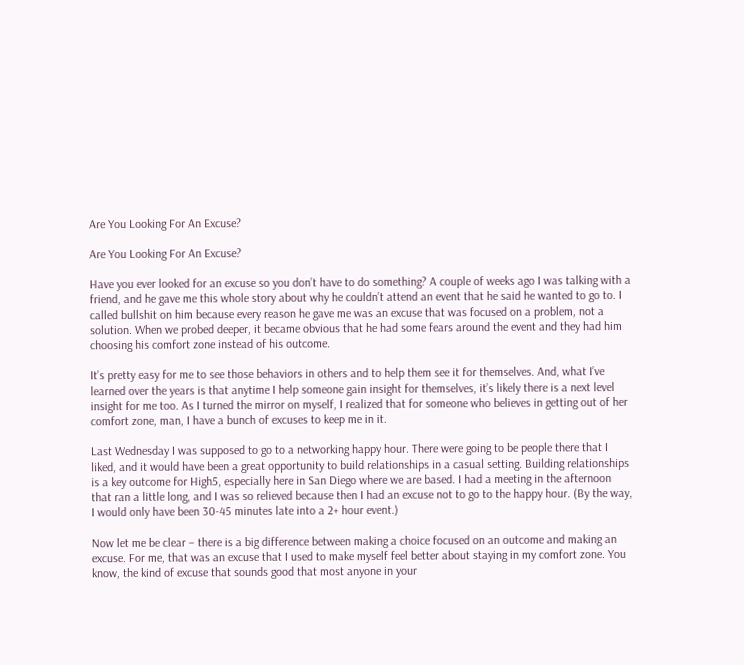Are You Looking For An Excuse?

Are You Looking For An Excuse?

Have you ever looked for an excuse so you don’t have to do something? A couple of weeks ago I was talking with a friend, and he gave me this whole story about why he couldn’t attend an event that he said he wanted to go to. I called bullshit on him because every reason he gave me was an excuse that was focused on a problem, not a solution. When we probed deeper, it became obvious that he had some fears around the event and they had him choosing his comfort zone instead of his outcome.

It’s pretty easy for me to see those behaviors in others and to help them see it for themselves. And, what I’ve learned over the years is that anytime I help someone gain insight for themselves, it’s likely there is a next level insight for me too. As I turned the mirror on myself, I realized that for someone who believes in getting out of her comfort zone, man, I have a bunch of excuses to keep me in it.

Last Wednesday I was supposed to go to a networking happy hour. There were going to be people there that I liked, and it would have been a great opportunity to build relationships in a casual setting. Building relationships is a key outcome for High5, especially here in San Diego where we are based. I had a meeting in the afternoon that ran a little long, and I was so relieved because then I had an excuse not to go to the happy hour. (By the way, I would only have been 30-45 minutes late into a 2+ hour event.)

Now let me be clear – there is a big difference between making a choice focused on an outcome and making an excuse. For me, that was an excuse that I used to make myself feel better about staying in my comfort zone. You know, the kind of excuse that sounds good that most anyone in your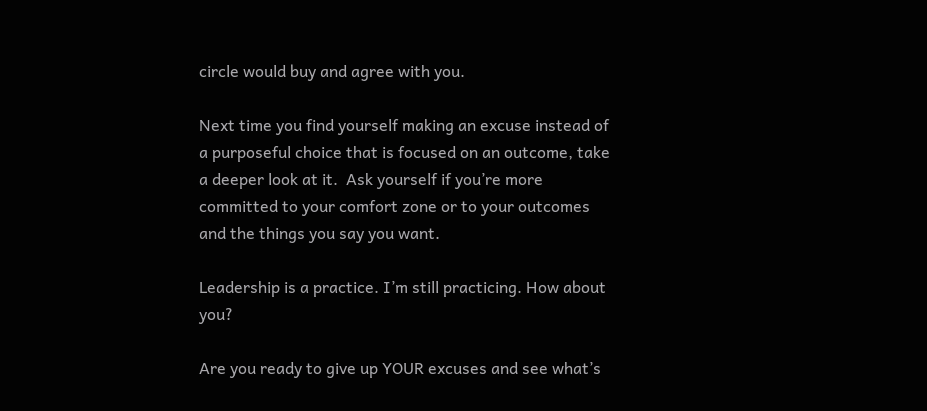circle would buy and agree with you.

Next time you find yourself making an excuse instead of a purposeful choice that is focused on an outcome, take a deeper look at it.  Ask yourself if you’re more committed to your comfort zone or to your outcomes and the things you say you want.

Leadership is a practice. I’m still practicing. How about you?

Are you ready to give up YOUR excuses and see what’s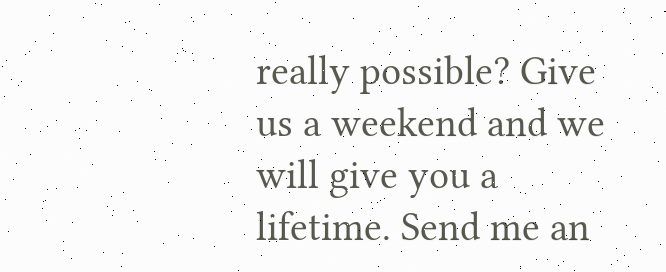really possible? Give us a weekend and we will give you a lifetime. Send me an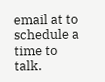email at to schedule a time to talk.